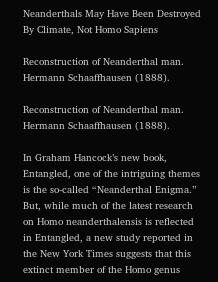Neanderthals May Have Been Destroyed By Climate, Not Homo Sapiens

Reconstruction of Neanderthal man. Hermann Schaaffhausen (1888).

Reconstruction of Neanderthal man. Hermann Schaaffhausen (1888).

In Graham Hancock’s new book, Entangled, one of the intriguing themes is the so-called “Neanderthal Enigma.” But, while much of the latest research on Homo neanderthalensis is reflected in Entangled, a new study reported in the New York Times suggests that this extinct member of the Homo genus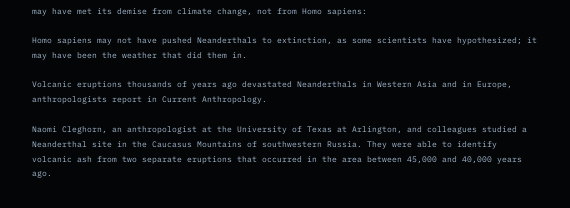may have met its demise from climate change, not from Homo sapiens:

Homo sapiens may not have pushed Neanderthals to extinction, as some scientists have hypothesized; it may have been the weather that did them in.

Volcanic eruptions thousands of years ago devastated Neanderthals in Western Asia and in Europe, anthropologists report in Current Anthropology.

Naomi Cleghorn, an anthropologist at the University of Texas at Arlington, and colleagues studied a Neanderthal site in the Caucasus Mountains of southwestern Russia. They were able to identify volcanic ash from two separate eruptions that occurred in the area between 45,000 and 40,000 years ago.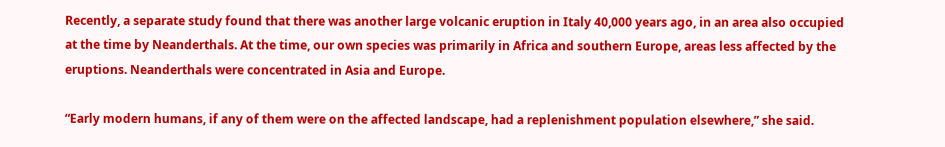Recently, a separate study found that there was another large volcanic eruption in Italy 40,000 years ago, in an area also occupied at the time by Neanderthals. At the time, our own species was primarily in Africa and southern Europe, areas less affected by the eruptions. Neanderthals were concentrated in Asia and Europe.

“Early modern humans, if any of them were on the affected landscape, had a replenishment population elsewhere,” she said.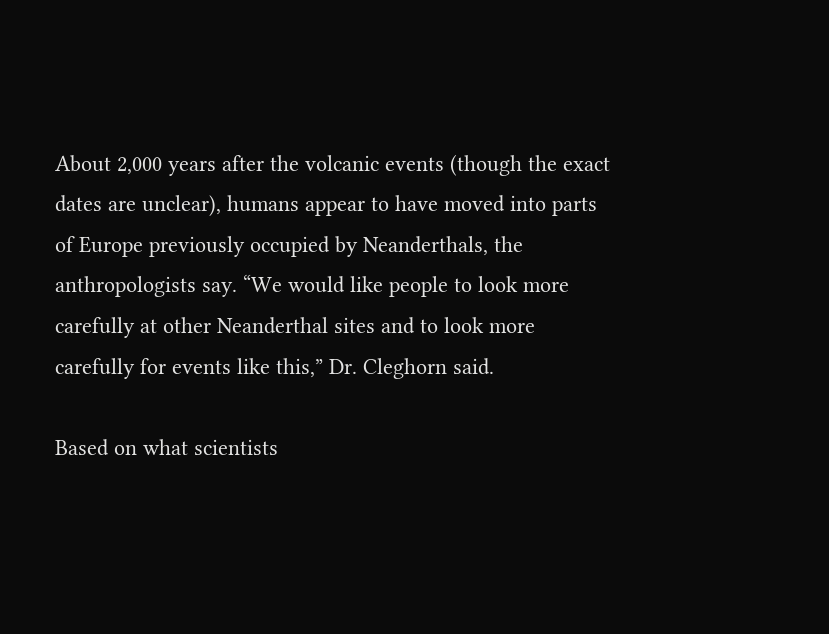About 2,000 years after the volcanic events (though the exact dates are unclear), humans appear to have moved into parts of Europe previously occupied by Neanderthals, the anthropologists say. “We would like people to look more carefully at other Neanderthal sites and to look more carefully for events like this,” Dr. Cleghorn said.

Based on what scientists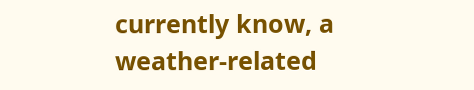currently know, a weather-related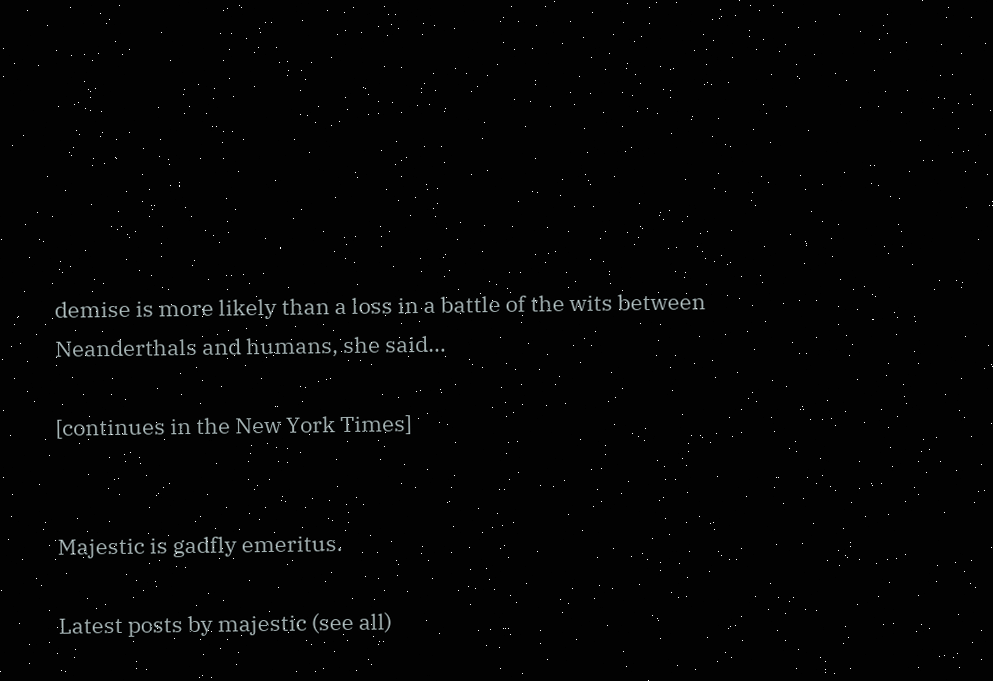demise is more likely than a loss in a battle of the wits between Neanderthals and humans, she said…

[continues in the New York Times]


Majestic is gadfly emeritus.

Latest posts by majestic (see all)